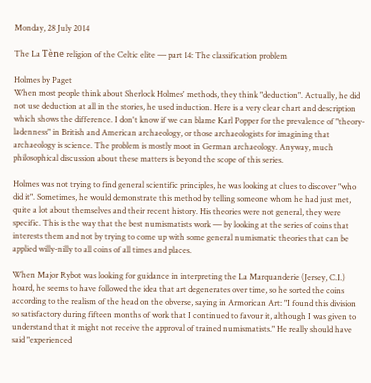Monday, 28 July 2014

The La Tène religion of the Celtic elite ― part 14: The classification problem

Holmes by Paget
When most people think about Sherlock Holmes' methods, they think "deduction". Actually, he did not use deduction at all in the stories, he used induction. Here is a very clear chart and description which shows the difference. I don't know if we can blame Karl Popper for the prevalence of "theory-ladenness" in British and American archaeology, or those archaeologists for imagining that archaeology is science. The problem is mostly moot in German archaeology. Anyway, much philosophical discussion about these matters is beyond the scope of this series.

Holmes was not trying to find general scientific principles, he was looking at clues to discover "who did it". Sometimes, he would demonstrate this method by telling someone whom he had just met, quite a lot about themselves and their recent history. His theories were not general, they were specific. This is the way that the best numismatists work ― by looking at the series of coins that interests them and not by trying to come up with some general numismatic theories that can be applied willy-nilly to all coins of all times and places.

When Major Rybot was looking for guidance in interpreting the La Marquanderie (Jersey, C.I.) hoard, he seems to have followed the idea that art degenerates over time, so he sorted the coins according to the realism of the head on the obverse, saying in Armorican Art: "I found this division so satisfactory during fifteen months of work that I continued to favour it, although I was given to understand that it might not receive the approval of trained numismatists." He really should have said "experienced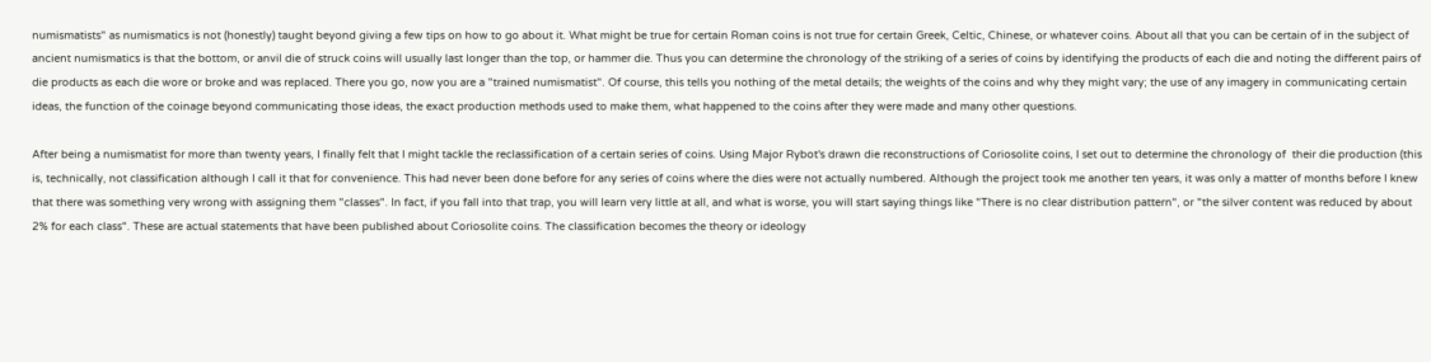numismatists" as numismatics is not (honestly) taught beyond giving a few tips on how to go about it. What might be true for certain Roman coins is not true for certain Greek, Celtic, Chinese, or whatever coins. About all that you can be certain of in the subject of ancient numismatics is that the bottom, or anvil die of struck coins will usually last longer than the top, or hammer die. Thus you can determine the chronology of the striking of a series of coins by identifying the products of each die and noting the different pairs of die products as each die wore or broke and was replaced. There you go, now you are a "trained numismatist". Of course, this tells you nothing of the metal details; the weights of the coins and why they might vary; the use of any imagery in communicating certain ideas, the function of the coinage beyond communicating those ideas, the exact production methods used to make them, what happened to the coins after they were made and many other questions.

After being a numismatist for more than twenty years, I finally felt that I might tackle the reclassification of a certain series of coins. Using Major Rybot's drawn die reconstructions of Coriosolite coins, I set out to determine the chronology of  their die production (this is, technically, not classification although I call it that for convenience. This had never been done before for any series of coins where the dies were not actually numbered. Although the project took me another ten years, it was only a matter of months before I knew that there was something very wrong with assigning them "classes". In fact, if you fall into that trap, you will learn very little at all, and what is worse, you will start saying things like "There is no clear distribution pattern", or "the silver content was reduced by about 2% for each class". These are actual statements that have been published about Coriosolite coins. The classification becomes the theory or ideology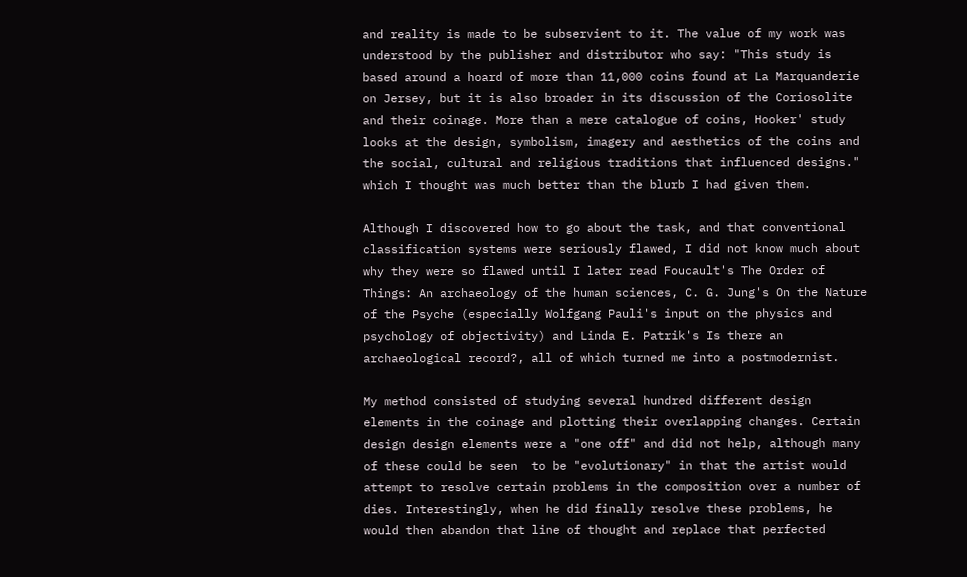and reality is made to be subservient to it. The value of my work was understood by the publisher and distributor who say: "This study is based around a hoard of more than 11,000 coins found at La Marquanderie on Jersey, but it is also broader in its discussion of the Coriosolite and their coinage. More than a mere catalogue of coins, Hooker' study looks at the design, symbolism, imagery and aesthetics of the coins and the social, cultural and religious traditions that influenced designs." which I thought was much better than the blurb I had given them.

Although I discovered how to go about the task, and that conventional classification systems were seriously flawed, I did not know much about why they were so flawed until I later read Foucault's The Order of Things: An archaeology of the human sciences, C. G. Jung's On the Nature of the Psyche (especially Wolfgang Pauli's input on the physics and psychology of objectivity) and Linda E. Patrik's Is there an archaeological record?, all of which turned me into a postmodernist.

My method consisted of studying several hundred different design elements in the coinage and plotting their overlapping changes. Certain design design elements were a "one off" and did not help, although many of these could be seen  to be "evolutionary" in that the artist would attempt to resolve certain problems in the composition over a number of dies. Interestingly, when he did finally resolve these problems, he would then abandon that line of thought and replace that perfected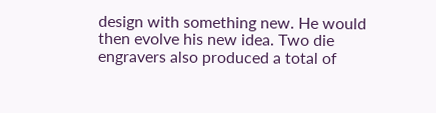design with something new. He would then evolve his new idea. Two die engravers also produced a total of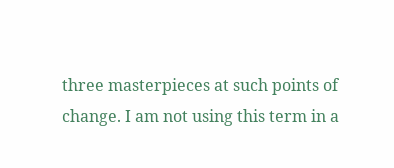three masterpieces at such points of change. I am not using this term in a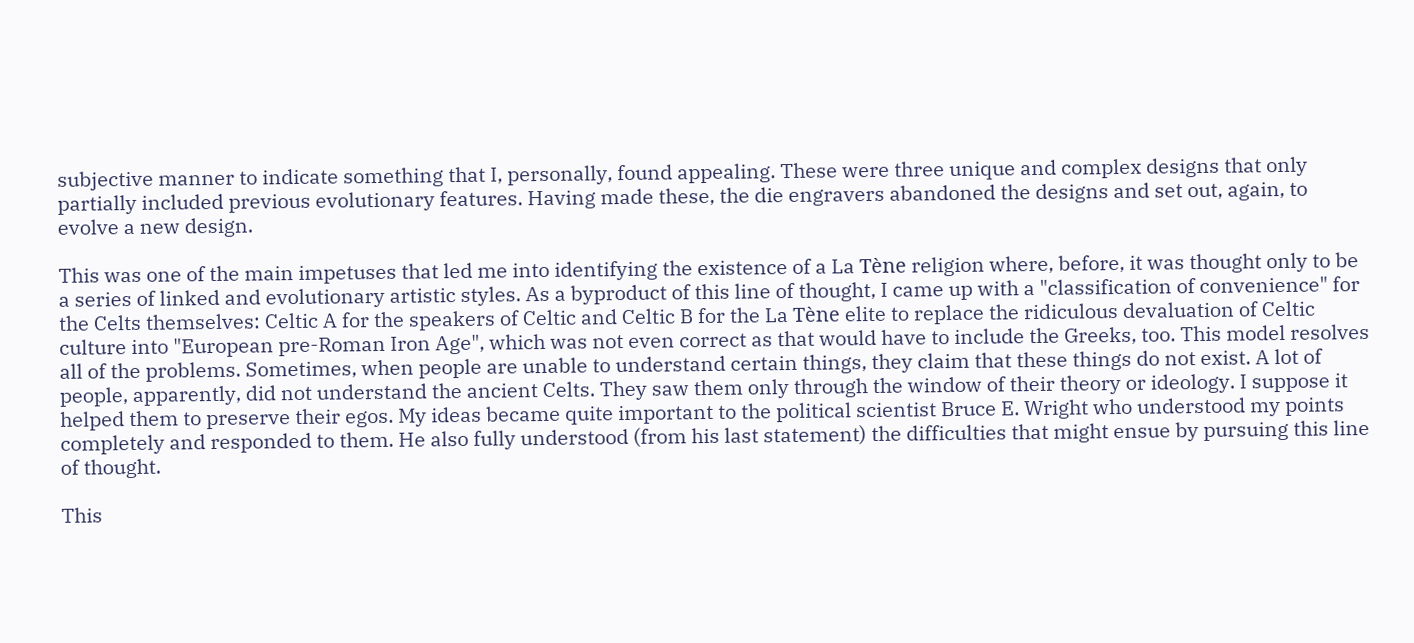subjective manner to indicate something that I, personally, found appealing. These were three unique and complex designs that only partially included previous evolutionary features. Having made these, the die engravers abandoned the designs and set out, again, to evolve a new design.

This was one of the main impetuses that led me into identifying the existence of a La Tène religion where, before, it was thought only to be a series of linked and evolutionary artistic styles. As a byproduct of this line of thought, I came up with a "classification of convenience" for the Celts themselves: Celtic A for the speakers of Celtic and Celtic B for the La Tène elite to replace the ridiculous devaluation of Celtic culture into "European pre-Roman Iron Age", which was not even correct as that would have to include the Greeks, too. This model resolves all of the problems. Sometimes, when people are unable to understand certain things, they claim that these things do not exist. A lot of people, apparently, did not understand the ancient Celts. They saw them only through the window of their theory or ideology. I suppose it helped them to preserve their egos. My ideas became quite important to the political scientist Bruce E. Wright who understood my points completely and responded to them. He also fully understood (from his last statement) the difficulties that might ensue by pursuing this line of thought.

This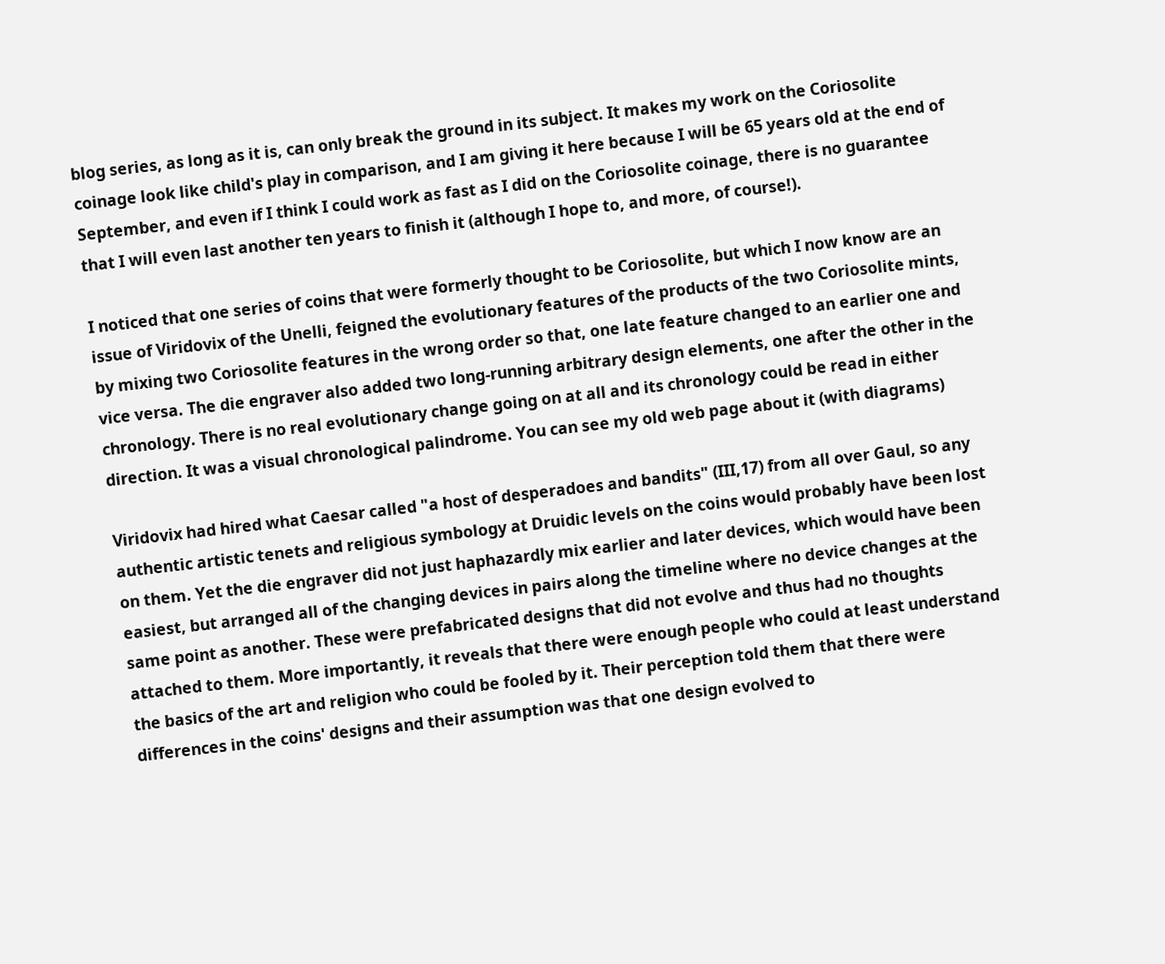blog series, as long as it is, can only break the ground in its subject. It makes my work on the Coriosolite coinage look like child's play in comparison, and I am giving it here because I will be 65 years old at the end of September, and even if I think I could work as fast as I did on the Coriosolite coinage, there is no guarantee that I will even last another ten years to finish it (although I hope to, and more, of course!).

I noticed that one series of coins that were formerly thought to be Coriosolite, but which I now know are an issue of Viridovix of the Unelli, feigned the evolutionary features of the products of the two Coriosolite mints, by mixing two Coriosolite features in the wrong order so that, one late feature changed to an earlier one and vice versa. The die engraver also added two long-running arbitrary design elements, one after the other in the chronology. There is no real evolutionary change going on at all and its chronology could be read in either direction. It was a visual chronological palindrome. You can see my old web page about it (with diagrams)

Viridovix had hired what Caesar called "a host of desperadoes and bandits" (III,17) from all over Gaul, so any authentic artistic tenets and religious symbology at Druidic levels on the coins would probably have been lost on them. Yet the die engraver did not just haphazardly mix earlier and later devices, which would have been easiest, but arranged all of the changing devices in pairs along the timeline where no device changes at the same point as another. These were prefabricated designs that did not evolve and thus had no thoughts attached to them. More importantly, it reveals that there were enough people who could at least understand the basics of the art and religion who could be fooled by it. Their perception told them that there were differences in the coins' designs and their assumption was that one design evolved to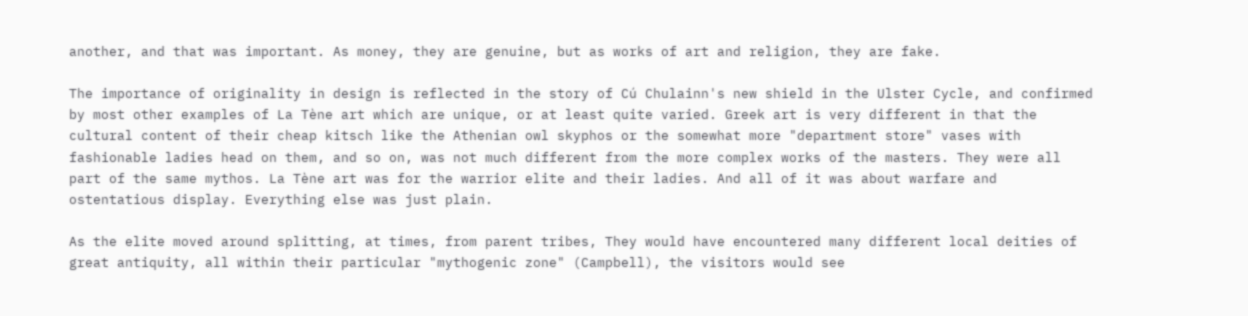another, and that was important. As money, they are genuine, but as works of art and religion, they are fake.

The importance of originality in design is reflected in the story of Cú Chulainn's new shield in the Ulster Cycle, and confirmed by most other examples of La Tène art which are unique, or at least quite varied. Greek art is very different in that the cultural content of their cheap kitsch like the Athenian owl skyphos or the somewhat more "department store" vases with fashionable ladies head on them, and so on, was not much different from the more complex works of the masters. They were all part of the same mythos. La Tène art was for the warrior elite and their ladies. And all of it was about warfare and ostentatious display. Everything else was just plain.

As the elite moved around splitting, at times, from parent tribes, They would have encountered many different local deities of great antiquity, all within their particular "mythogenic zone" (Campbell), the visitors would see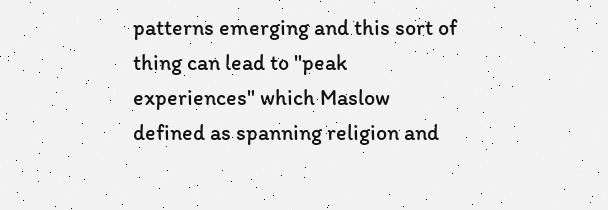patterns emerging and this sort of thing can lead to "peak experiences" which Maslow defined as spanning religion and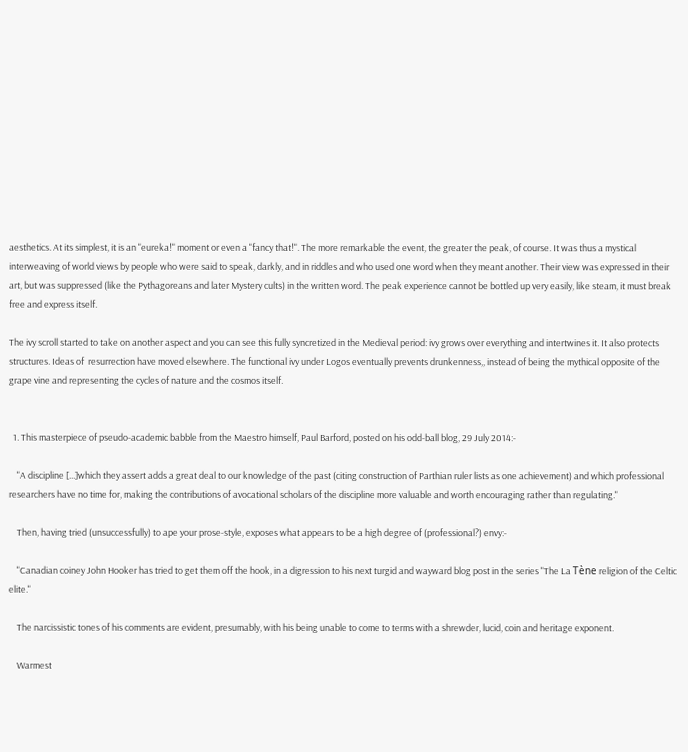aesthetics. At its simplest, it is an "eureka!" moment or even a "fancy that!". The more remarkable the event, the greater the peak, of course. It was thus a mystical interweaving of world views by people who were said to speak, darkly, and in riddles and who used one word when they meant another. Their view was expressed in their art, but was suppressed (like the Pythagoreans and later Mystery cults) in the written word. The peak experience cannot be bottled up very easily, like steam, it must break free and express itself.

The ivy scroll started to take on another aspect and you can see this fully syncretized in the Medieval period: ivy grows over everything and intertwines it. It also protects structures. Ideas of  resurrection have moved elsewhere. The functional ivy under Logos eventually prevents drunkenness,, instead of being the mythical opposite of the grape vine and representing the cycles of nature and the cosmos itself.


  1. This masterpiece of pseudo-academic babble from the Maestro himself, Paul Barford, posted on his odd-ball blog, 29 July 2014:-

    "A discipline [...]which they assert adds a great deal to our knowledge of the past (citing construction of Parthian ruler lists as one achievement) and which professional researchers have no time for, making the contributions of avocational scholars of the discipline more valuable and worth encouraging rather than regulating."

    Then, having tried (unsuccessfully) to ape your prose-style, exposes what appears to be a high degree of (professional?) envy:-

    "Canadian coiney John Hooker has tried to get them off the hook, in a digression to his next turgid and wayward blog post in the series "The La Tène religion of the Celtic elite."

    The narcissistic tones of his comments are evident, presumably, with his being unable to come to terms with a shrewder, lucid, coin and heritage exponent.

    Warmest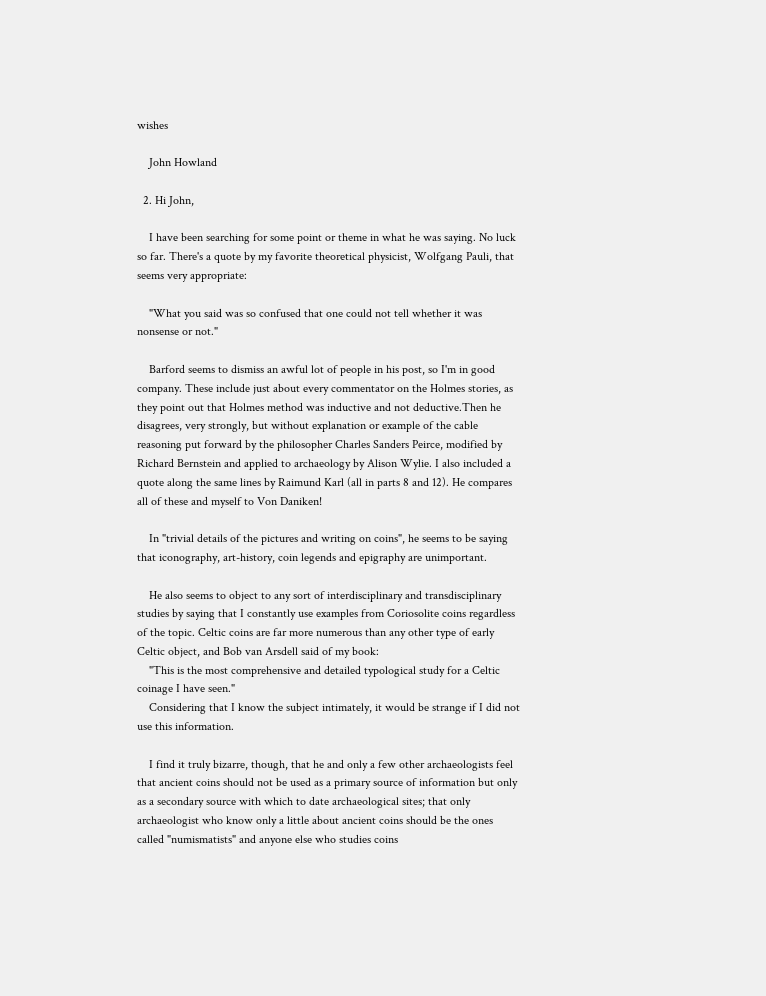wishes

    John Howland

  2. Hi John,

    I have been searching for some point or theme in what he was saying. No luck so far. There's a quote by my favorite theoretical physicist, Wolfgang Pauli, that seems very appropriate:

    "What you said was so confused that one could not tell whether it was nonsense or not."

    Barford seems to dismiss an awful lot of people in his post, so I'm in good company. These include just about every commentator on the Holmes stories, as they point out that Holmes method was inductive and not deductive.Then he disagrees, very strongly, but without explanation or example of the cable reasoning put forward by the philosopher Charles Sanders Peirce, modified by Richard Bernstein and applied to archaeology by Alison Wylie. I also included a quote along the same lines by Raimund Karl (all in parts 8 and 12). He compares all of these and myself to Von Daniken!

    In "trivial details of the pictures and writing on coins", he seems to be saying that iconography, art-history, coin legends and epigraphy are unimportant.

    He also seems to object to any sort of interdisciplinary and transdisciplinary studies by saying that I constantly use examples from Coriosolite coins regardless of the topic. Celtic coins are far more numerous than any other type of early Celtic object, and Bob van Arsdell said of my book:
    "This is the most comprehensive and detailed typological study for a Celtic coinage I have seen."
    Considering that I know the subject intimately, it would be strange if I did not use this information.

    I find it truly bizarre, though, that he and only a few other archaeologists feel that ancient coins should not be used as a primary source of information but only as a secondary source with which to date archaeological sites; that only archaeologist who know only a little about ancient coins should be the ones called "numismatists" and anyone else who studies coins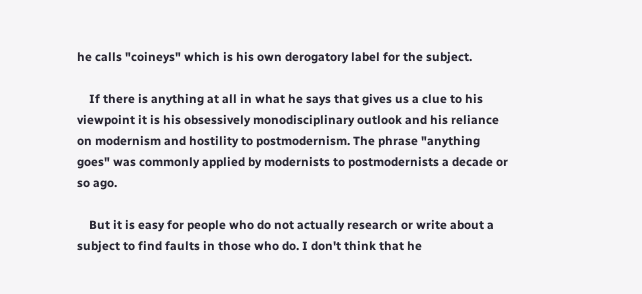he calls "coineys" which is his own derogatory label for the subject.

    If there is anything at all in what he says that gives us a clue to his viewpoint it is his obsessively monodisciplinary outlook and his reliance on modernism and hostility to postmodernism. The phrase "anything goes" was commonly applied by modernists to postmodernists a decade or so ago.

    But it is easy for people who do not actually research or write about a subject to find faults in those who do. I don't think that he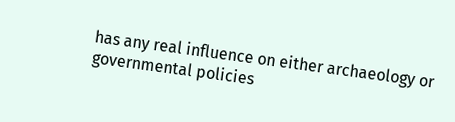has any real influence on either archaeology or governmental policies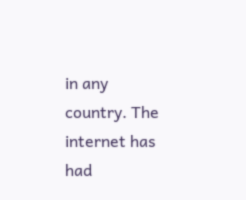in any country. The internet has had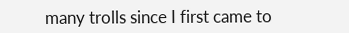many trolls since I first came to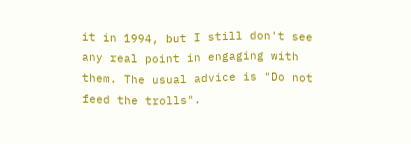it in 1994, but I still don't see any real point in engaging with them. The usual advice is "Do not feed the trolls".